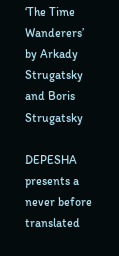‘The Time Wanderers’ by Arkady Strugatsky and Boris Strugatsky

DEPESHA presents a never before translated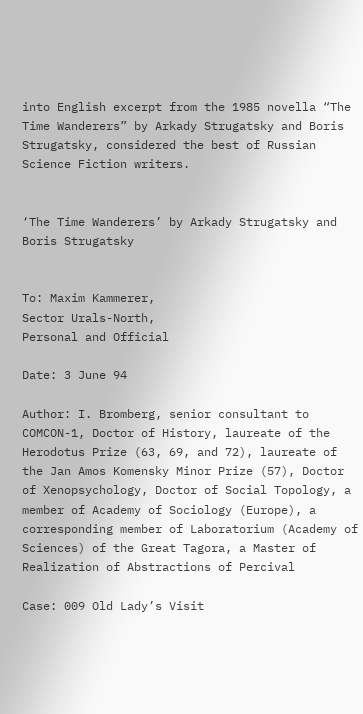into English excerpt from the 1985 novella “The Time Wanderers” by Arkady Strugatsky and Boris Strugatsky, considered the best of Russian Science Fiction writers.


‘The Time Wanderers’ by Arkady Strugatsky and Boris Strugatsky


To: Maxim Kammerer,
Sector Urals-North,
Personal and Official

Date: 3 June 94

Author: I. Bromberg, senior consultant to COMCON-1, Doctor of History, laureate of the Herodotus Prize (63, 69, and 72), laureate of the Jan Amos Komensky Minor Prize (57), Doctor of Xenopsychology, Doctor of Social Topology, a member of Academy of Sociology (Europe), a corresponding member of Laboratorium (Academy of Sciences) of the Great Tagora, a Master of Realization of Abstractions of Percival

Case: 009 Old Lady’s Visit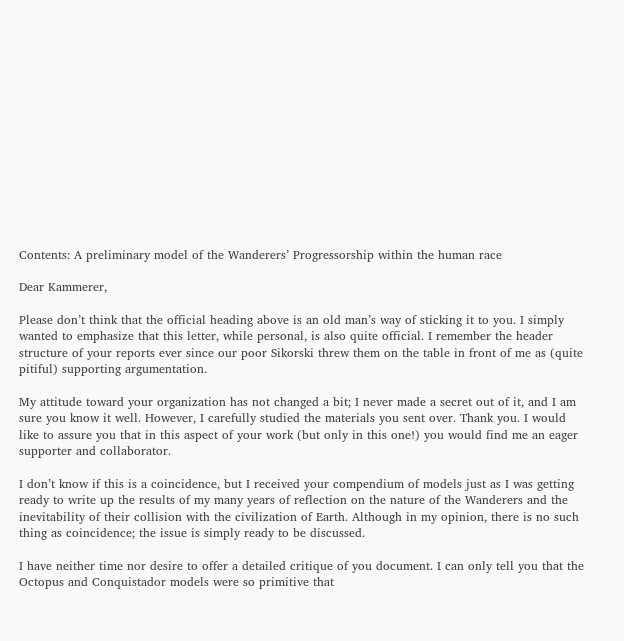Contents: A preliminary model of the Wanderers’ Progressorship within the human race

Dear Kammerer,

Please don’t think that the official heading above is an old man’s way of sticking it to you. I simply wanted to emphasize that this letter, while personal, is also quite official. I remember the header structure of your reports ever since our poor Sikorski threw them on the table in front of me as (quite pitiful) supporting argumentation.

My attitude toward your organization has not changed a bit; I never made a secret out of it, and I am sure you know it well. However, I carefully studied the materials you sent over. Thank you. I would like to assure you that in this aspect of your work (but only in this one!) you would find me an eager supporter and collaborator.

I don’t know if this is a coincidence, but I received your compendium of models just as I was getting ready to write up the results of my many years of reflection on the nature of the Wanderers and the inevitability of their collision with the civilization of Earth. Although in my opinion, there is no such thing as coincidence; the issue is simply ready to be discussed.

I have neither time nor desire to offer a detailed critique of you document. I can only tell you that the Octopus and Conquistador models were so primitive that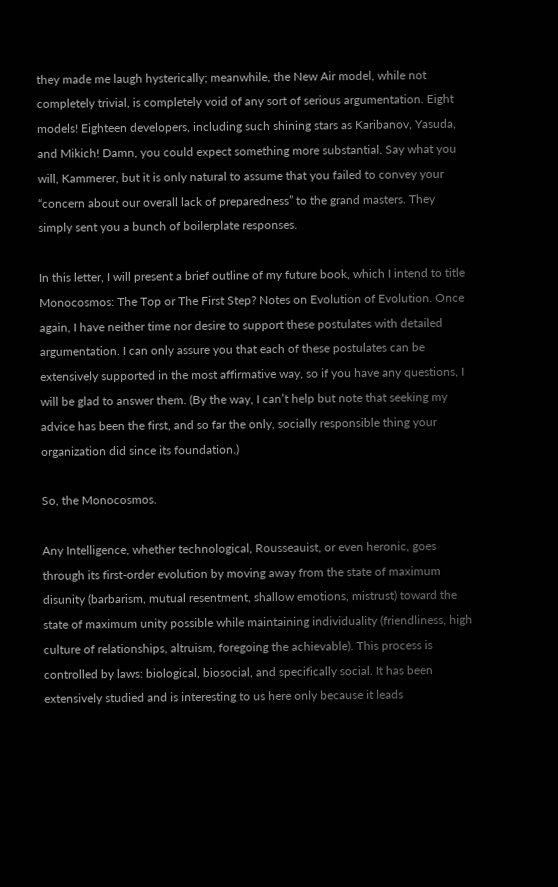they made me laugh hysterically; meanwhile, the New Air model, while not completely trivial, is completely void of any sort of serious argumentation. Eight models! Eighteen developers, including such shining stars as Karibanov, Yasuda, and Mikich! Damn, you could expect something more substantial. Say what you will, Kammerer, but it is only natural to assume that you failed to convey your “concern about our overall lack of preparedness” to the grand masters. They simply sent you a bunch of boilerplate responses.

In this letter, I will present a brief outline of my future book, which I intend to title Monocosmos: The Top or The First Step? Notes on Evolution of Evolution. Once again, I have neither time nor desire to support these postulates with detailed argumentation. I can only assure you that each of these postulates can be extensively supported in the most affirmative way, so if you have any questions, I will be glad to answer them. (By the way, I can’t help but note that seeking my advice has been the first, and so far the only, socially responsible thing your organization did since its foundation.)

So, the Monocosmos.

Any Intelligence, whether technological, Rousseauist, or even heronic, goes through its first-order evolution by moving away from the state of maximum disunity (barbarism, mutual resentment, shallow emotions, mistrust) toward the state of maximum unity possible while maintaining individuality (friendliness, high culture of relationships, altruism, foregoing the achievable). This process is controlled by laws: biological, biosocial, and specifically social. It has been extensively studied and is interesting to us here only because it leads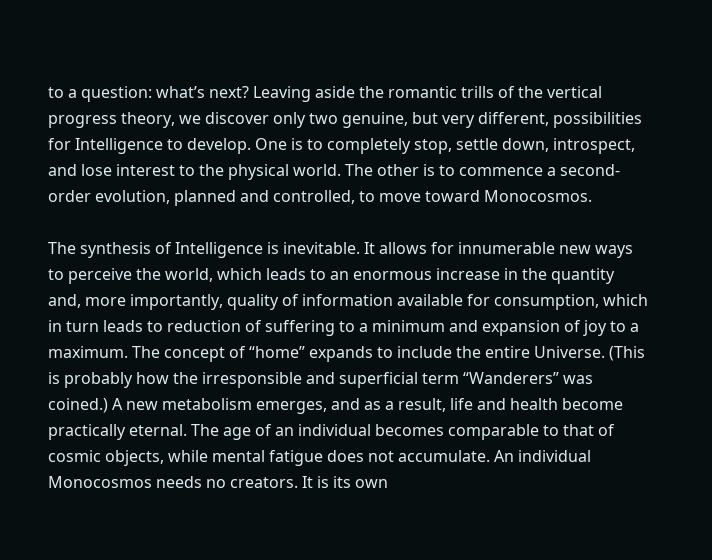to a question: what’s next? Leaving aside the romantic trills of the vertical progress theory, we discover only two genuine, but very different, possibilities for Intelligence to develop. One is to completely stop, settle down, introspect, and lose interest to the physical world. The other is to commence a second-order evolution, planned and controlled, to move toward Monocosmos.

The synthesis of Intelligence is inevitable. It allows for innumerable new ways to perceive the world, which leads to an enormous increase in the quantity and, more importantly, quality of information available for consumption, which in turn leads to reduction of suffering to a minimum and expansion of joy to a maximum. The concept of “home” expands to include the entire Universe. (This is probably how the irresponsible and superficial term “Wanderers” was coined.) A new metabolism emerges, and as a result, life and health become practically eternal. The age of an individual becomes comparable to that of cosmic objects, while mental fatigue does not accumulate. An individual Monocosmos needs no creators. It is its own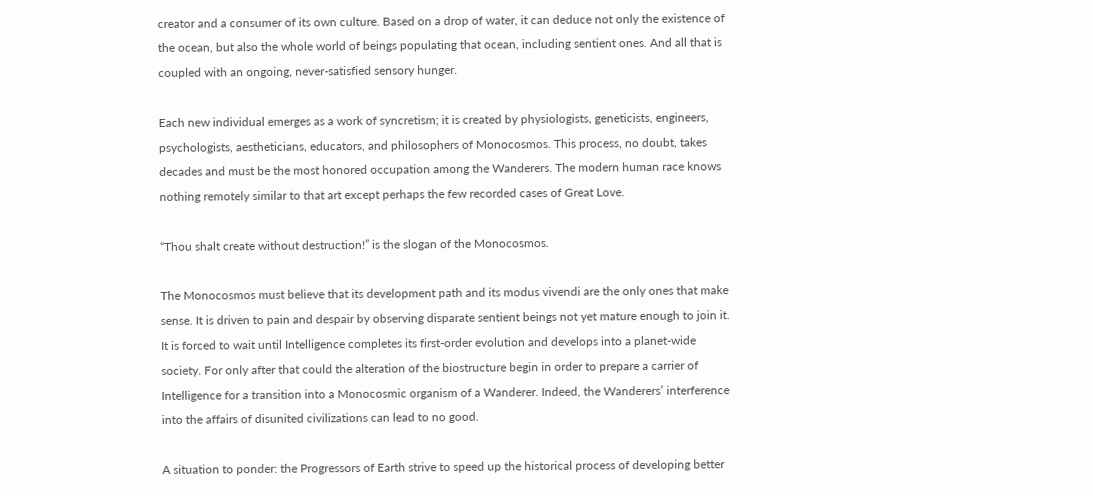creator and a consumer of its own culture. Based on a drop of water, it can deduce not only the existence of the ocean, but also the whole world of beings populating that ocean, including sentient ones. And all that is coupled with an ongoing, never-satisfied sensory hunger.

Each new individual emerges as a work of syncretism; it is created by physiologists, geneticists, engineers, psychologists, aestheticians, educators, and philosophers of Monocosmos. This process, no doubt, takes decades and must be the most honored occupation among the Wanderers. The modern human race knows nothing remotely similar to that art except perhaps the few recorded cases of Great Love.

“Thou shalt create without destruction!” is the slogan of the Monocosmos.

The Monocosmos must believe that its development path and its modus vivendi are the only ones that make sense. It is driven to pain and despair by observing disparate sentient beings not yet mature enough to join it. It is forced to wait until Intelligence completes its first-order evolution and develops into a planet-wide society. For only after that could the alteration of the biostructure begin in order to prepare a carrier of Intelligence for a transition into a Monocosmic organism of a Wanderer. Indeed, the Wanderers’ interference into the affairs of disunited civilizations can lead to no good.

A situation to ponder: the Progressors of Earth strive to speed up the historical process of developing better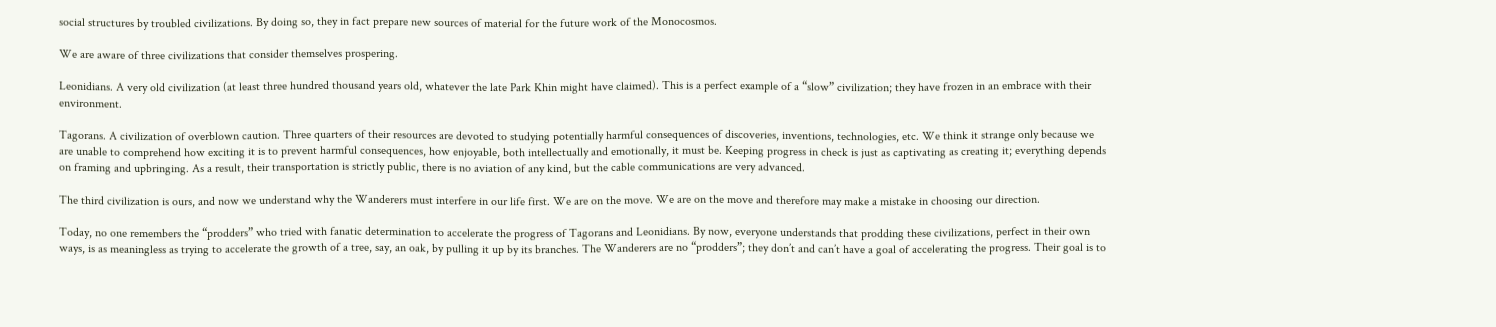social structures by troubled civilizations. By doing so, they in fact prepare new sources of material for the future work of the Monocosmos.

We are aware of three civilizations that consider themselves prospering.

Leonidians. A very old civilization (at least three hundred thousand years old, whatever the late Park Khin might have claimed). This is a perfect example of a “slow” civilization; they have frozen in an embrace with their environment.

Tagorans. A civilization of overblown caution. Three quarters of their resources are devoted to studying potentially harmful consequences of discoveries, inventions, technologies, etc. We think it strange only because we are unable to comprehend how exciting it is to prevent harmful consequences, how enjoyable, both intellectually and emotionally, it must be. Keeping progress in check is just as captivating as creating it; everything depends on framing and upbringing. As a result, their transportation is strictly public, there is no aviation of any kind, but the cable communications are very advanced.

The third civilization is ours, and now we understand why the Wanderers must interfere in our life first. We are on the move. We are on the move and therefore may make a mistake in choosing our direction.

Today, no one remembers the “prodders” who tried with fanatic determination to accelerate the progress of Tagorans and Leonidians. By now, everyone understands that prodding these civilizations, perfect in their own ways, is as meaningless as trying to accelerate the growth of a tree, say, an oak, by pulling it up by its branches. The Wanderers are no “prodders”; they don’t and can’t have a goal of accelerating the progress. Their goal is to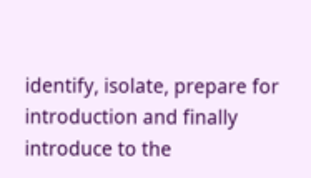identify, isolate, prepare for introduction and finally introduce to the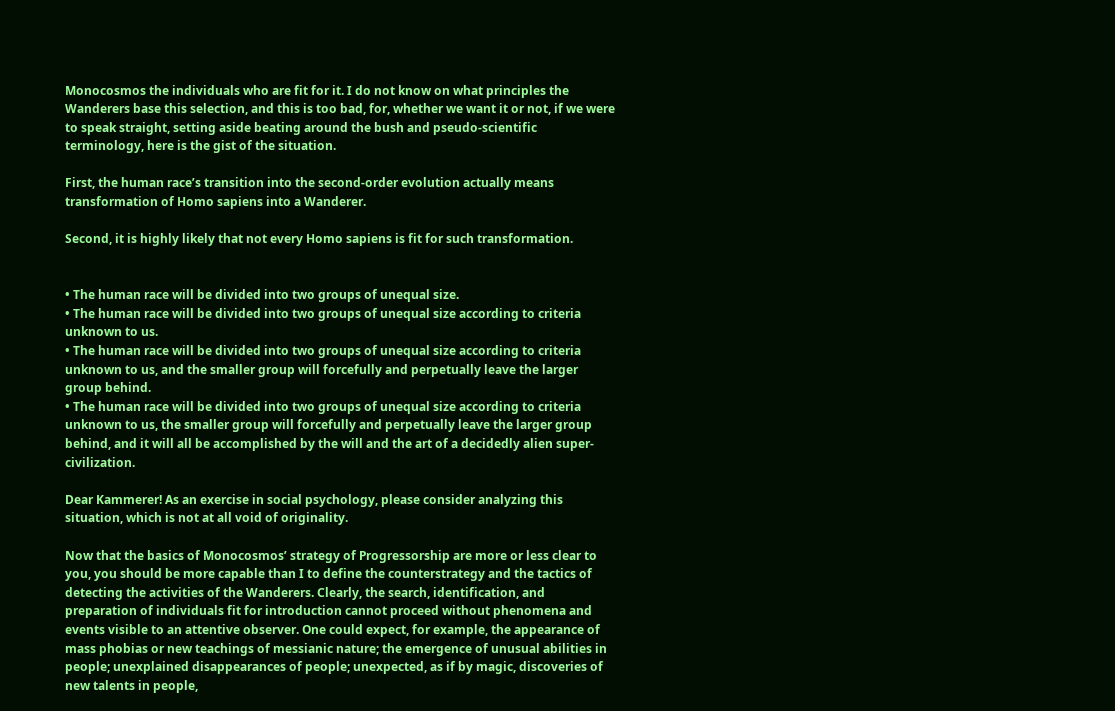Monocosmos the individuals who are fit for it. I do not know on what principles the Wanderers base this selection, and this is too bad, for, whether we want it or not, if we were to speak straight, setting aside beating around the bush and pseudo-scientific terminology, here is the gist of the situation.

First, the human race’s transition into the second-order evolution actually means transformation of Homo sapiens into a Wanderer.

Second, it is highly likely that not every Homo sapiens is fit for such transformation.


• The human race will be divided into two groups of unequal size.
• The human race will be divided into two groups of unequal size according to criteria unknown to us.
• The human race will be divided into two groups of unequal size according to criteria unknown to us, and the smaller group will forcefully and perpetually leave the larger group behind.
• The human race will be divided into two groups of unequal size according to criteria unknown to us, the smaller group will forcefully and perpetually leave the larger group behind, and it will all be accomplished by the will and the art of a decidedly alien super-civilization.

Dear Kammerer! As an exercise in social psychology, please consider analyzing this situation, which is not at all void of originality.

Now that the basics of Monocosmos’ strategy of Progressorship are more or less clear to you, you should be more capable than I to define the counterstrategy and the tactics of detecting the activities of the Wanderers. Clearly, the search, identification, and preparation of individuals fit for introduction cannot proceed without phenomena and events visible to an attentive observer. One could expect, for example, the appearance of mass phobias or new teachings of messianic nature; the emergence of unusual abilities in people; unexplained disappearances of people; unexpected, as if by magic, discoveries of new talents in people,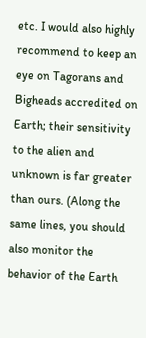etc. I would also highly recommend to keep an eye on Tagorans and Bigheads accredited on Earth; their sensitivity to the alien and unknown is far greater than ours. (Along the same lines, you should also monitor the behavior of the Earth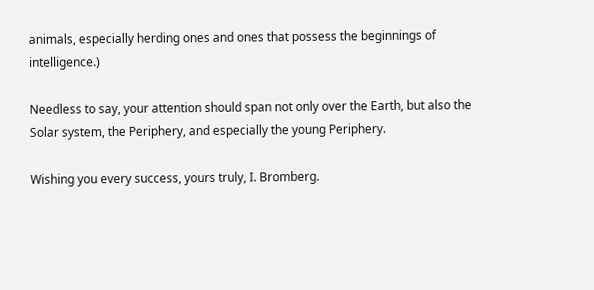animals, especially herding ones and ones that possess the beginnings of intelligence.)

Needless to say, your attention should span not only over the Earth, but also the Solar system, the Periphery, and especially the young Periphery.

Wishing you every success, yours truly, I. Bromberg.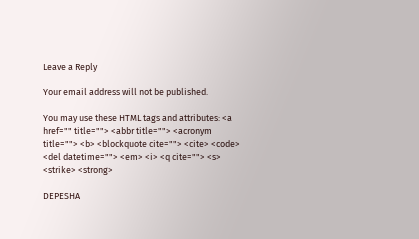Leave a Reply

Your email address will not be published.

You may use these HTML tags and attributes: <a href="" title=""> <abbr title=""> <acronym title=""> <b> <blockquote cite=""> <cite> <code> <del datetime=""> <em> <i> <q cite=""> <s> <strike> <strong>

DEPESHA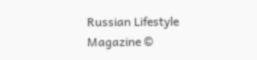Russian Lifestyle Magazine ©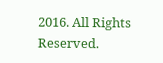2016. All Rights Reserved.